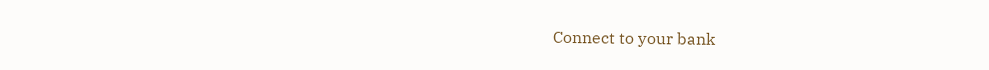Connect to your bank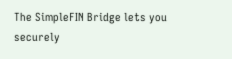The SimpleFIN Bridge lets you securely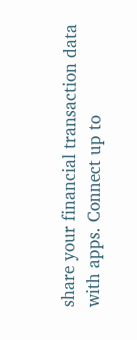share your financial transaction data with apps. Connect up to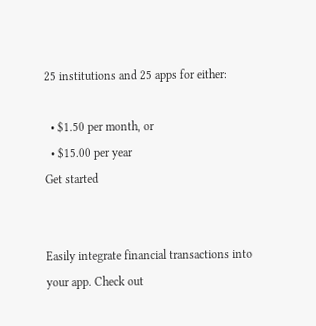25 institutions and 25 apps for either:

  • $1.50 per month, or
  • $15.00 per year
Get started


Easily integrate financial transactions into your app. Check out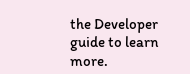the Developer guide to learn more.